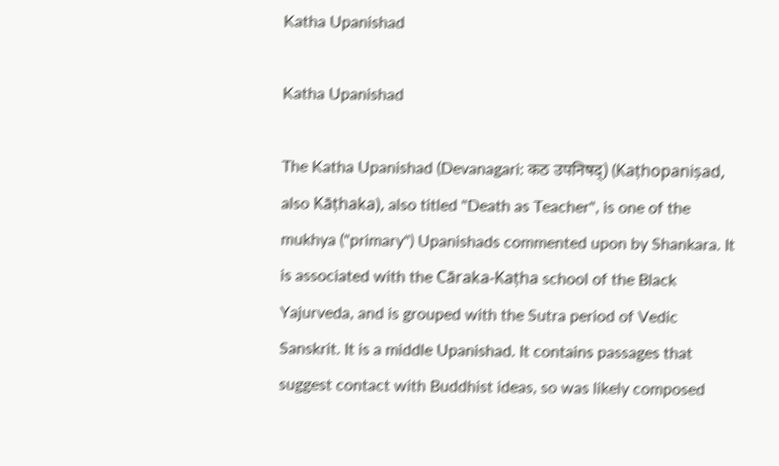Katha Upanishad

Katha Upanishad

The Katha Upanishad (Devanagari: कठ उपनिषद्) (Kaṭhopaniṣad, also Kāṭhaka), also titled "Death as Teacher", is one of the mukhya ("primary") Upanishads commented upon by Shankara. It is associated with the Cāraka-Kaṭha school of the Black Yajurveda, and is grouped with the Sutra period of Vedic Sanskrit. It is a middle Upanishad. It contains passages that suggest contact with Buddhist ideas, so was likely composed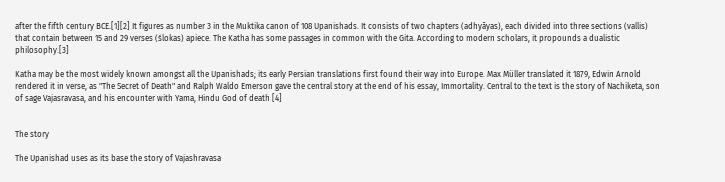after the fifth century BCE.[1][2] It figures as number 3 in the Muktika canon of 108 Upanishads. It consists of two chapters (adhyāyas), each divided into three sections (vallis) that contain between 15 and 29 verses (ślokas) apiece. The Katha has some passages in common with the Gita. According to modern scholars, it propounds a dualistic philosophy.[3]

Katha may be the most widely known amongst all the Upanishads; its early Persian translations first found their way into Europe. Max Müller translated it 1879, Edwin Arnold rendered it in verse, as "The Secret of Death" and Ralph Waldo Emerson gave the central story at the end of his essay, Immortality. Central to the text is the story of Nachiketa, son of sage Vajasravasa, and his encounter with Yama, Hindu God of death [4]


The story

The Upanishad uses as its base the story of Vajashravasa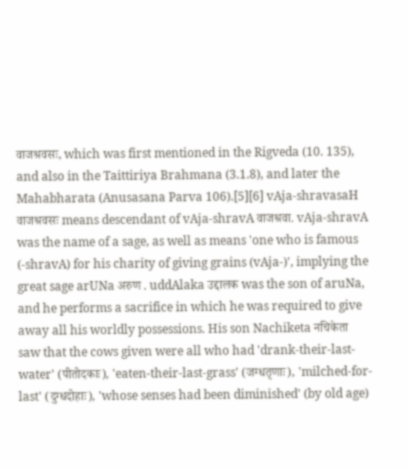वाजश्रवसः, which was first mentioned in the Rigveda (10. 135), and also in the Taittiriya Brahmana (3.1.8), and later the Mahabharata (Anusasana Parva 106).[5][6] vAja-shravasaH वाजश्रवसः means descendant of vAja-shravA वाजश्रवा. vAja-shravA was the name of a sage, as well as means 'one who is famous (-shravA) for his charity of giving grains (vAja-)', implying the great sage arUNa अरुण . uddAlaka उद्दालक was the son of aruNa, and he performs a sacrifice in which he was required to give away all his worldly possessions. His son Nachiketa नचिकेता saw that the cows given were all who had 'drank-their-last-water' (पीतोदकाः), 'eaten-their-last-grass' (जग्धतृणाः), 'milched-for-last' (दुग्धदोहाः), 'whose senses had been diminished' (by old age)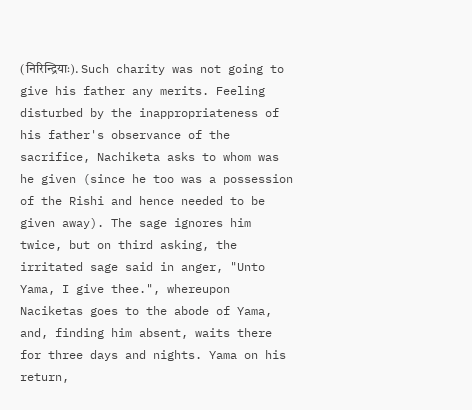(निरिन्द्रियाः). Such charity was not going to give his father any merits. Feeling disturbed by the inappropriateness of his father's observance of the sacrifice, Nachiketa asks to whom was he given (since he too was a possession of the Rishi and hence needed to be given away). The sage ignores him twice, but on third asking, the irritated sage said in anger, "Unto Yama, I give thee.", whereupon Naciketas goes to the abode of Yama, and, finding him absent, waits there for three days and nights. Yama on his return,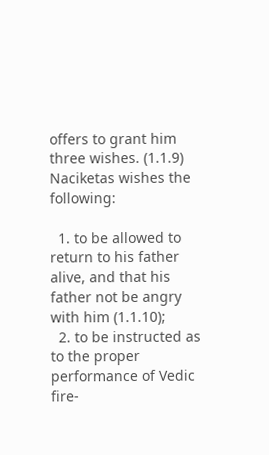offers to grant him three wishes. (1.1.9) Naciketas wishes the following:

  1. to be allowed to return to his father alive, and that his father not be angry with him (1.1.10);
  2. to be instructed as to the proper performance of Vedic fire-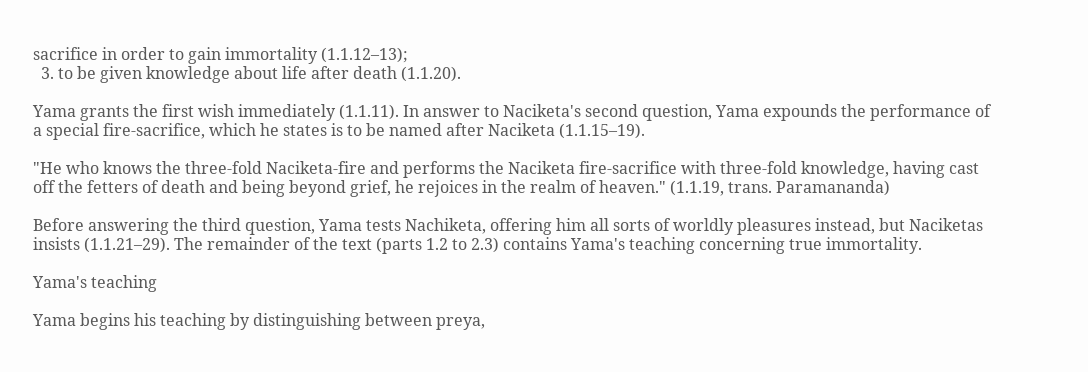sacrifice in order to gain immortality (1.1.12–13);
  3. to be given knowledge about life after death (1.1.20).

Yama grants the first wish immediately (1.1.11). In answer to Naciketa's second question, Yama expounds the performance of a special fire-sacrifice, which he states is to be named after Naciketa (1.1.15–19).

"He who knows the three-fold Naciketa-fire and performs the Naciketa fire-sacrifice with three-fold knowledge, having cast off the fetters of death and being beyond grief, he rejoices in the realm of heaven." (1.1.19, trans. Paramananda)

Before answering the third question, Yama tests Nachiketa, offering him all sorts of worldly pleasures instead, but Naciketas insists (1.1.21–29). The remainder of the text (parts 1.2 to 2.3) contains Yama's teaching concerning true immortality.

Yama's teaching

Yama begins his teaching by distinguishing between preya,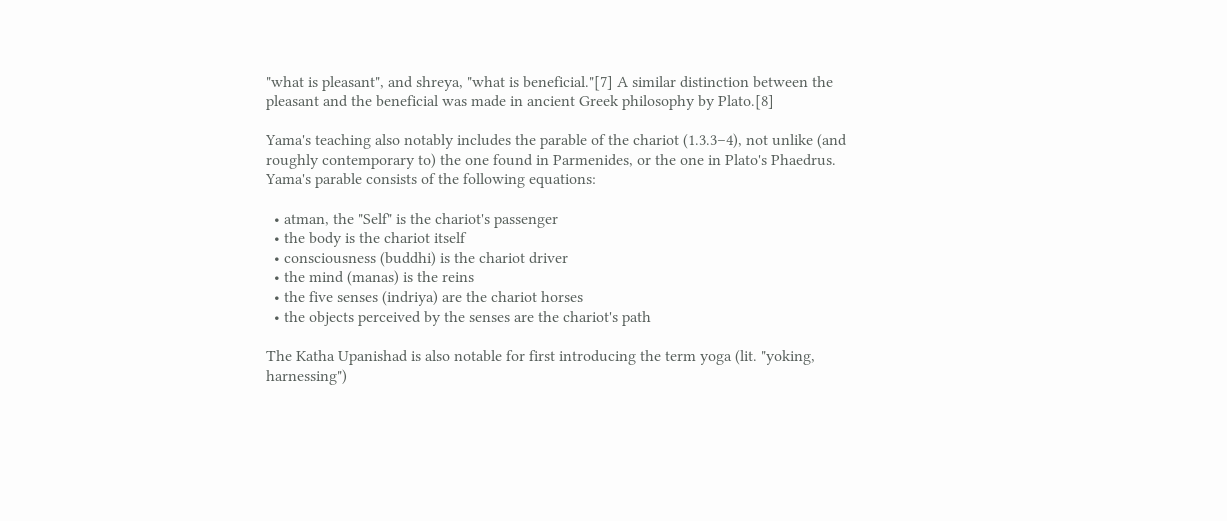"what is pleasant", and shreya, "what is beneficial."[7] A similar distinction between the pleasant and the beneficial was made in ancient Greek philosophy by Plato.[8]

Yama's teaching also notably includes the parable of the chariot (1.3.3–4), not unlike (and roughly contemporary to) the one found in Parmenides, or the one in Plato's Phaedrus. Yama's parable consists of the following equations:

  • atman, the "Self" is the chariot's passenger
  • the body is the chariot itself
  • consciousness (buddhi) is the chariot driver
  • the mind (manas) is the reins
  • the five senses (indriya) are the chariot horses
  • the objects perceived by the senses are the chariot's path

The Katha Upanishad is also notable for first introducing the term yoga (lit. "yoking, harnessing")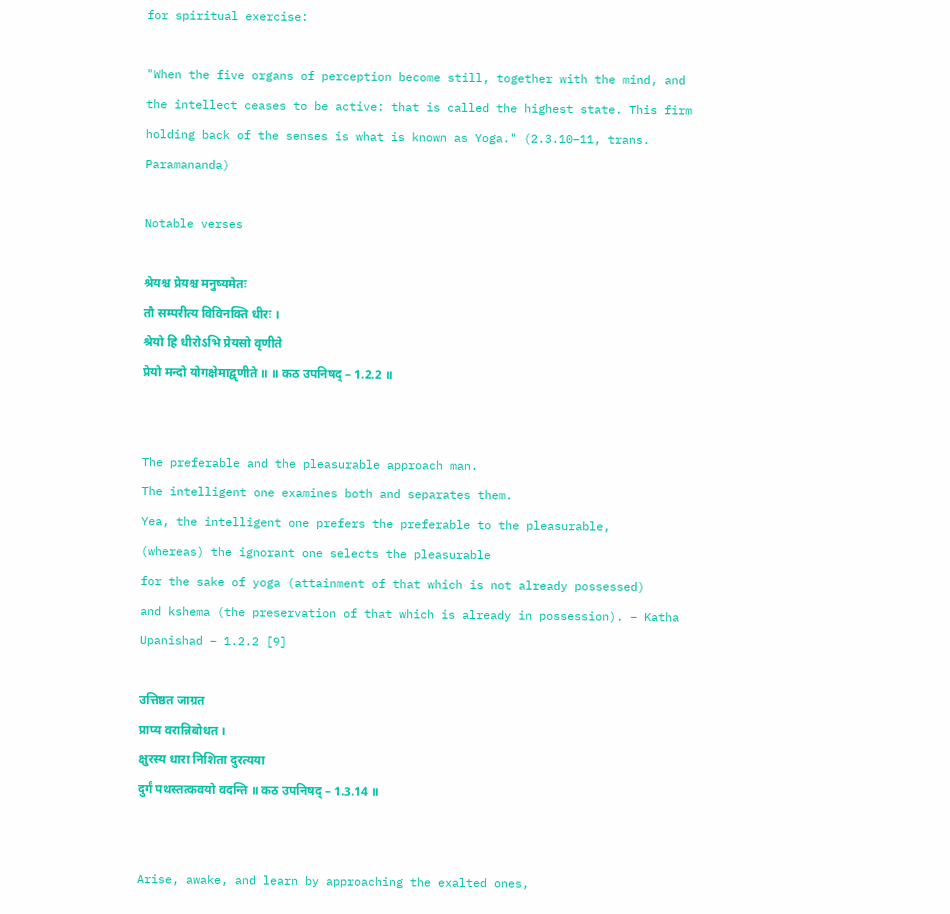for spiritual exercise:

"When the five organs of perception become still, together with the mind, and the intellect ceases to be active: that is called the highest state. This firm holding back of the senses is what is known as Yoga." (2.3.10–11, trans. Paramananda)

Notable verses

श्रेयश्च प्रेयश्च मनुष्यमेतः
तौ सम्परीत्य विविनक्ति धीरः ।
श्रेयो हि धीरोऽभि प्रेयसो वृणीते
प्रेयो मन्दो योगक्षेमाद्वृणीते ॥ ॥ कठ उपनिषद् – 1.2.2 ॥


The preferable and the pleasurable approach man.
The intelligent one examines both and separates them.
Yea, the intelligent one prefers the preferable to the pleasurable,
(whereas) the ignorant one selects the pleasurable
for the sake of yoga (attainment of that which is not already possessed)
and kshema (the preservation of that which is already in possession). – Katha Upanishad – 1.2.2 [9]

उत्तिष्ठत जाग्रत
प्राप्य वरान्निबोधत ।
क्षुरस्य धारा निशिता दुरत्यया
दुर्गं पथस्तत्कवयो वदन्ति ॥ कठ उपनिषद् – 1.3.14 ॥


Arise, awake, and learn by approaching the exalted ones,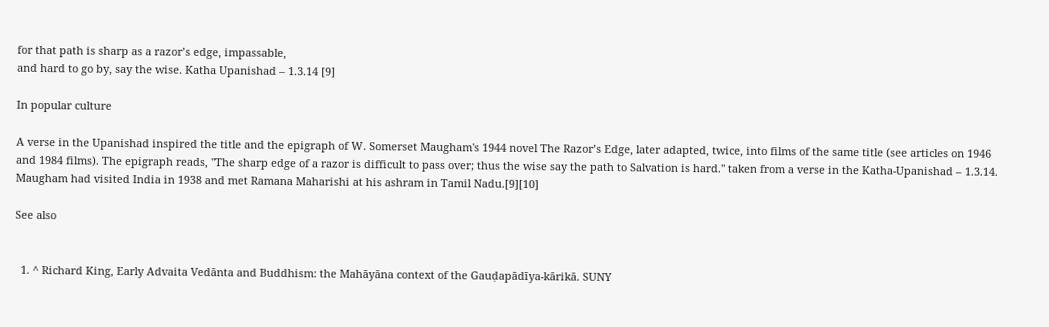for that path is sharp as a razor’s edge, impassable,
and hard to go by, say the wise. Katha Upanishad – 1.3.14 [9]

In popular culture

A verse in the Upanishad inspired the title and the epigraph of W. Somerset Maugham's 1944 novel The Razor’s Edge, later adapted, twice, into films of the same title (see articles on 1946 and 1984 films). The epigraph reads, "The sharp edge of a razor is difficult to pass over; thus the wise say the path to Salvation is hard." taken from a verse in the Katha-Upanishad – 1.3.14. Maugham had visited India in 1938 and met Ramana Maharishi at his ashram in Tamil Nadu.[9][10]

See also


  1. ^ Richard King, Early Advaita Vedānta and Buddhism: the Mahāyāna context of the Gauḍapādīya-kārikā. SUNY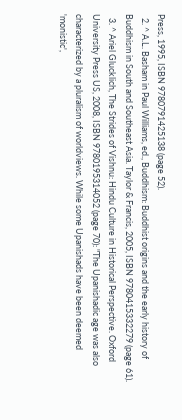Press, 1995, ISBN 9780791425138 (page 52).
  2. ^ A.L. Basham in Paul Williams, ed., Buddhism: Buddhist origins and the early history of Buddhism in South and Southeast Asia. Taylor & Francis, 2005, ISBN 9780415332279 (page 61).
  3. ^ Ariel Glucklich, The Strides of Vishnu: Hindu Culture in Historical Perspective. Oxford University Press US, 2008, ISBN 9780195314052 (page 70): "The Upanishadic age was also characterized by a pluralism of worldviews. While some Upanishads have been deemed 'monistic',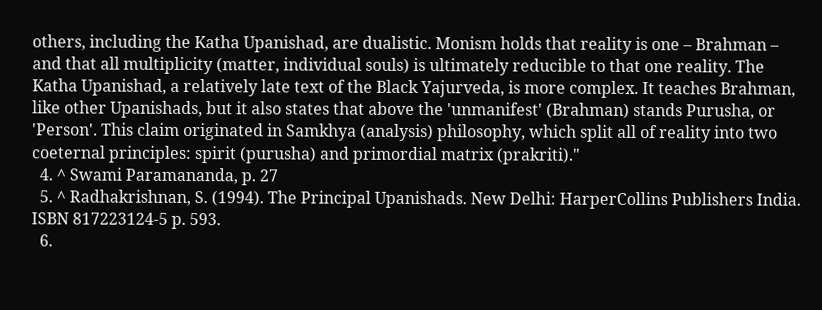others, including the Katha Upanishad, are dualistic. Monism holds that reality is one – Brahman – and that all multiplicity (matter, individual souls) is ultimately reducible to that one reality. The Katha Upanishad, a relatively late text of the Black Yajurveda, is more complex. It teaches Brahman, like other Upanishads, but it also states that above the 'unmanifest' (Brahman) stands Purusha, or 'Person'. This claim originated in Samkhya (analysis) philosophy, which split all of reality into two coeternal principles: spirit (purusha) and primordial matrix (prakriti)."
  4. ^ Swami Paramananda, p. 27
  5. ^ Radhakrishnan, S. (1994). The Principal Upanishads. New Delhi: HarperCollins Publishers India. ISBN 817223124-5 p. 593.
  6.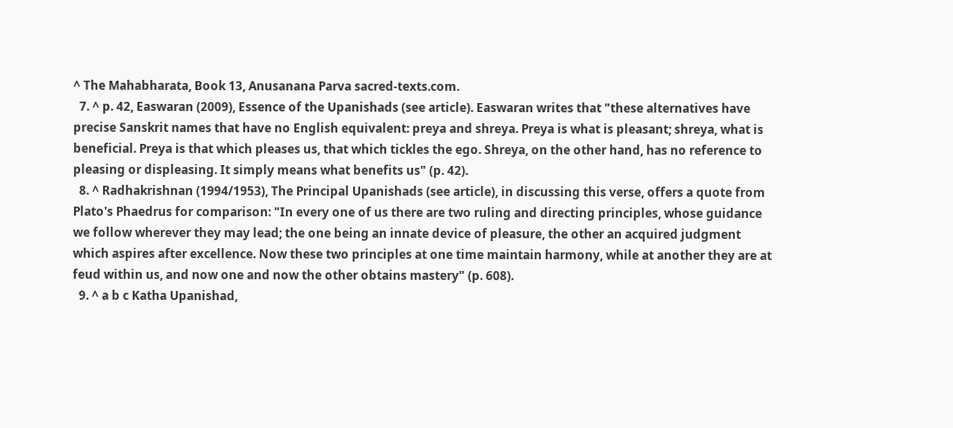^ The Mahabharata, Book 13, Anusanana Parva sacred-texts.com.
  7. ^ p. 42, Easwaran (2009), Essence of the Upanishads (see article). Easwaran writes that "these alternatives have precise Sanskrit names that have no English equivalent: preya and shreya. Preya is what is pleasant; shreya, what is beneficial. Preya is that which pleases us, that which tickles the ego. Shreya, on the other hand, has no reference to pleasing or displeasing. It simply means what benefits us" (p. 42).
  8. ^ Radhakrishnan (1994/1953), The Principal Upanishads (see article), in discussing this verse, offers a quote from Plato's Phaedrus for comparison: "In every one of us there are two ruling and directing principles, whose guidance we follow wherever they may lead; the one being an innate device of pleasure, the other an acquired judgment which aspires after excellence. Now these two principles at one time maintain harmony, while at another they are at feud within us, and now one and now the other obtains mastery" (p. 608).
  9. ^ a b c Katha Upanishad,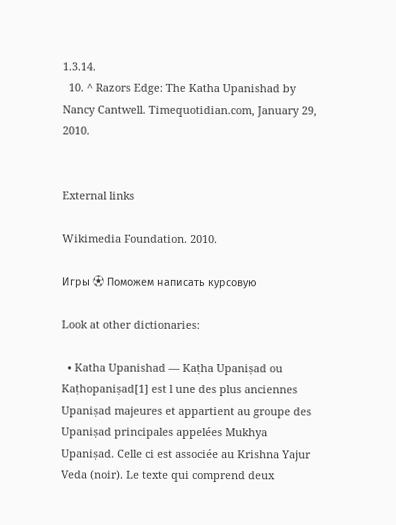1.3.14.
  10. ^ Razors Edge: The Katha Upanishad by Nancy Cantwell. Timequotidian.com, January 29, 2010.


External links

Wikimedia Foundation. 2010.

Игры ⚽ Поможем написать курсовую

Look at other dictionaries:

  • Katha Upanishad — Kaṭha Upaniṣad ou Kaṭhopaniṣad[1] est l une des plus anciennes Upaniṣad majeures et appartient au groupe des Upaniṣad principales appelées Mukhya Upaniṣad. Celle ci est associée au Krishna Yajur Veda (noir). Le texte qui comprend deux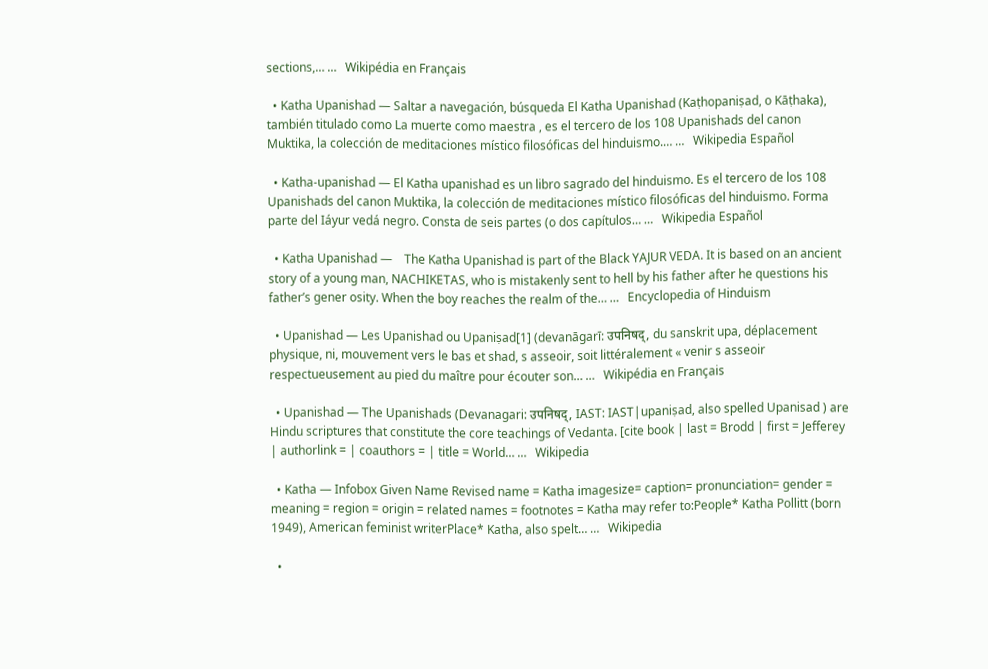sections,… …   Wikipédia en Français

  • Katha Upanishad — Saltar a navegación, búsqueda El Katha Upanishad (Kaṭhopaniṣad, o Kāṭhaka), también titulado como La muerte como maestra , es el tercero de los 108 Upanishads del canon Muktika, la colección de meditaciones místico filosóficas del hinduismo.… …   Wikipedia Español

  • Katha-upanishad — El Katha upanishad es un libro sagrado del hinduismo. Es el tercero de los 108 Upanishads del canon Muktika, la colección de meditaciones místico filosóficas del hinduismo. Forma parte del Iáyur vedá negro. Consta de seis partes (o dos capítulos… …   Wikipedia Español

  • Katha Upanishad —    The Katha Upanishad is part of the Black YAJUR VEDA. It is based on an ancient story of a young man, NACHIKETAS, who is mistakenly sent to hell by his father after he questions his father’s gener osity. When the boy reaches the realm of the… …   Encyclopedia of Hinduism

  • Upanishad — Les Upanishad ou Upaniṣad[1] (devanāgarī: उपनिषद्, du sanskrit upa, déplacement physique, ni, mouvement vers le bas et shad, s asseoir, soit littéralement « venir s asseoir respectueusement au pied du maître pour écouter son… …   Wikipédia en Français

  • Upanishad — The Upanishads (Devanagari: उपनिषद्, IAST: IAST|upaniṣad, also spelled Upanisad ) are Hindu scriptures that constitute the core teachings of Vedanta. [cite book | last = Brodd | first = Jefferey | authorlink = | coauthors = | title = World… …   Wikipedia

  • Katha — Infobox Given Name Revised name = Katha imagesize= caption= pronunciation= gender = meaning = region = origin = related names = footnotes = Katha may refer to:People* Katha Pollitt (born 1949), American feminist writerPlace* Katha, also spelt… …   Wikipedia

  •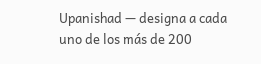Upanishad — designa a cada uno de los más de 200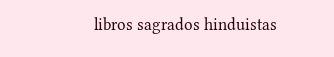libros sagrados hinduistas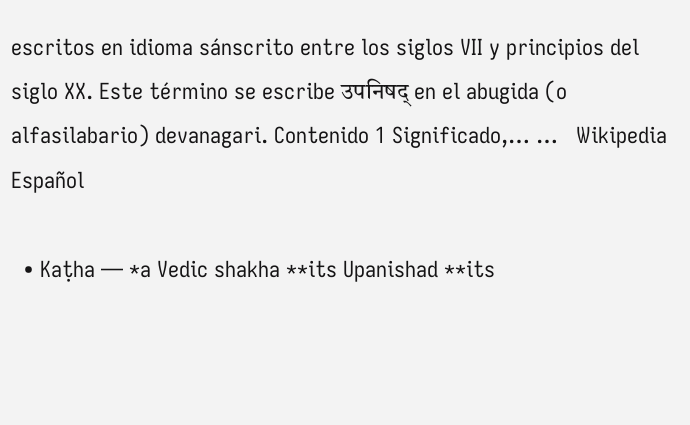escritos en idioma sánscrito entre los siglos VII y principios del siglo XX. Este término se escribe उपनिषद् en el abugida (o alfasilabario) devanagari. Contenido 1 Significado,… …   Wikipedia Español

  • Kaṭha — *a Vedic shakha **its Upanishad **its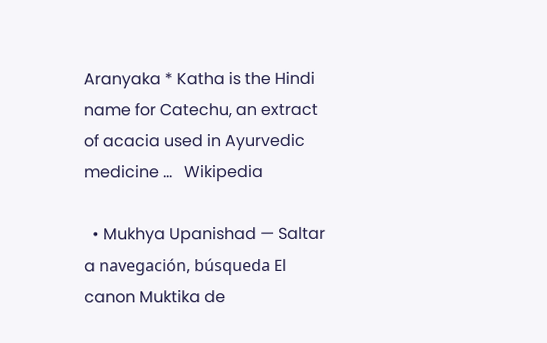Aranyaka * Katha is the Hindi name for Catechu, an extract of acacia used in Ayurvedic medicine …   Wikipedia

  • Mukhya Upanishad — Saltar a navegación, búsqueda El canon Muktika de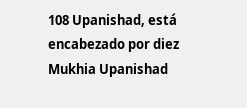108 Upanishad, está encabezado por diez Mukhia Upanishad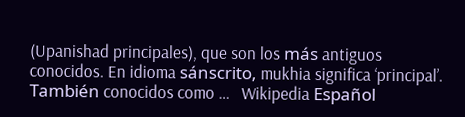(Upanishad principales), que son los más antiguos conocidos. En idioma sánscrito, mukhia significa ‘principal’. También conocidos como …   Wikipedia Español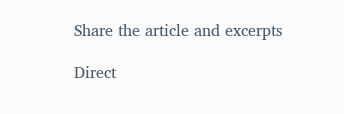Share the article and excerpts

Direct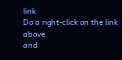link
Do a right-click on the link above
and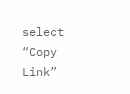select “Copy Link”